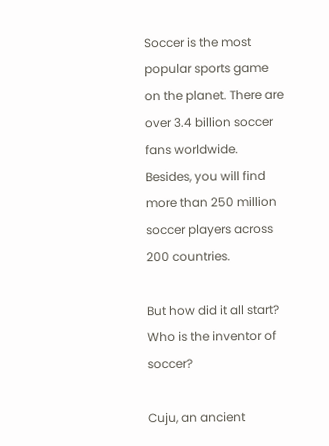Soccer is the most popular sports game on the planet. There are over 3.4 billion soccer fans worldwide. Besides, you will find more than 250 million soccer players across 200 countries.

But how did it all start? Who is the inventor of soccer?

Cuju, an ancient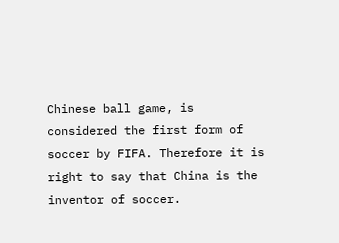Chinese ball game, is considered the first form of soccer by FIFA. Therefore it is right to say that China is the inventor of soccer.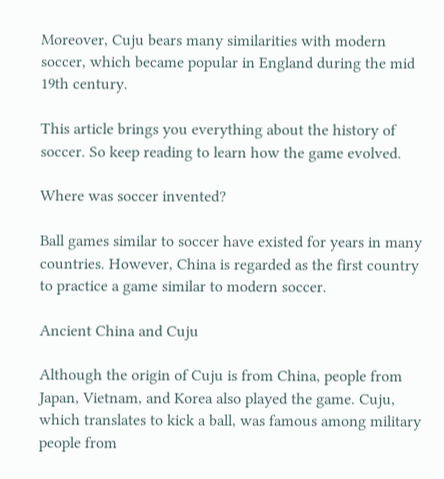Moreover, Cuju bears many similarities with modern soccer, which became popular in England during the mid 19th century.

This article brings you everything about the history of soccer. So keep reading to learn how the game evolved.

Where was soccer invented?

Ball games similar to soccer have existed for years in many countries. However, China is regarded as the first country to practice a game similar to modern soccer.

Ancient China and Cuju

Although the origin of Cuju is from China, people from Japan, Vietnam, and Korea also played the game. Cuju, which translates to kick a ball, was famous among military people from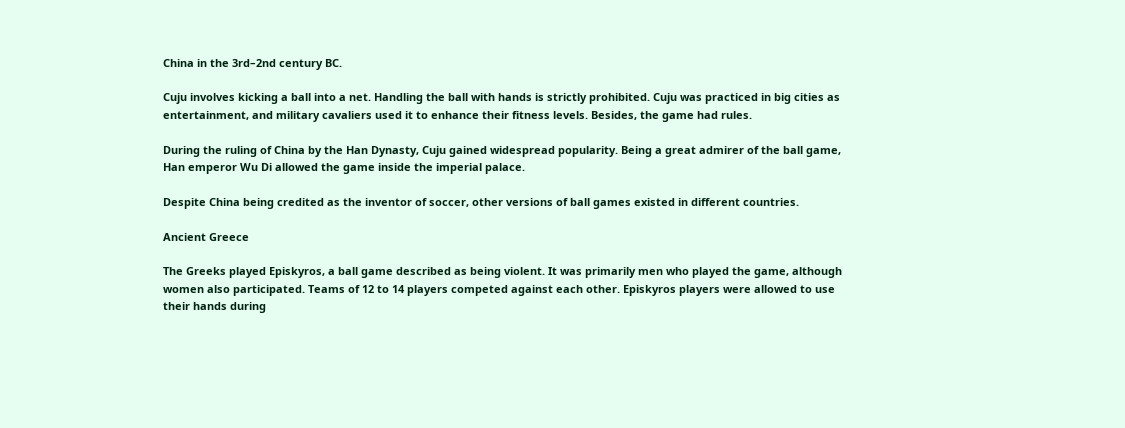China in the 3rd–2nd century BC.

Cuju involves kicking a ball into a net. Handling the ball with hands is strictly prohibited. Cuju was practiced in big cities as entertainment, and military cavaliers used it to enhance their fitness levels. Besides, the game had rules.

During the ruling of China by the Han Dynasty, Cuju gained widespread popularity. Being a great admirer of the ball game, Han emperor Wu Di allowed the game inside the imperial palace.

Despite China being credited as the inventor of soccer, other versions of ball games existed in different countries.

Ancient Greece

The Greeks played Episkyros, a ball game described as being violent. It was primarily men who played the game, although women also participated. Teams of 12 to 14 players competed against each other. Episkyros players were allowed to use their hands during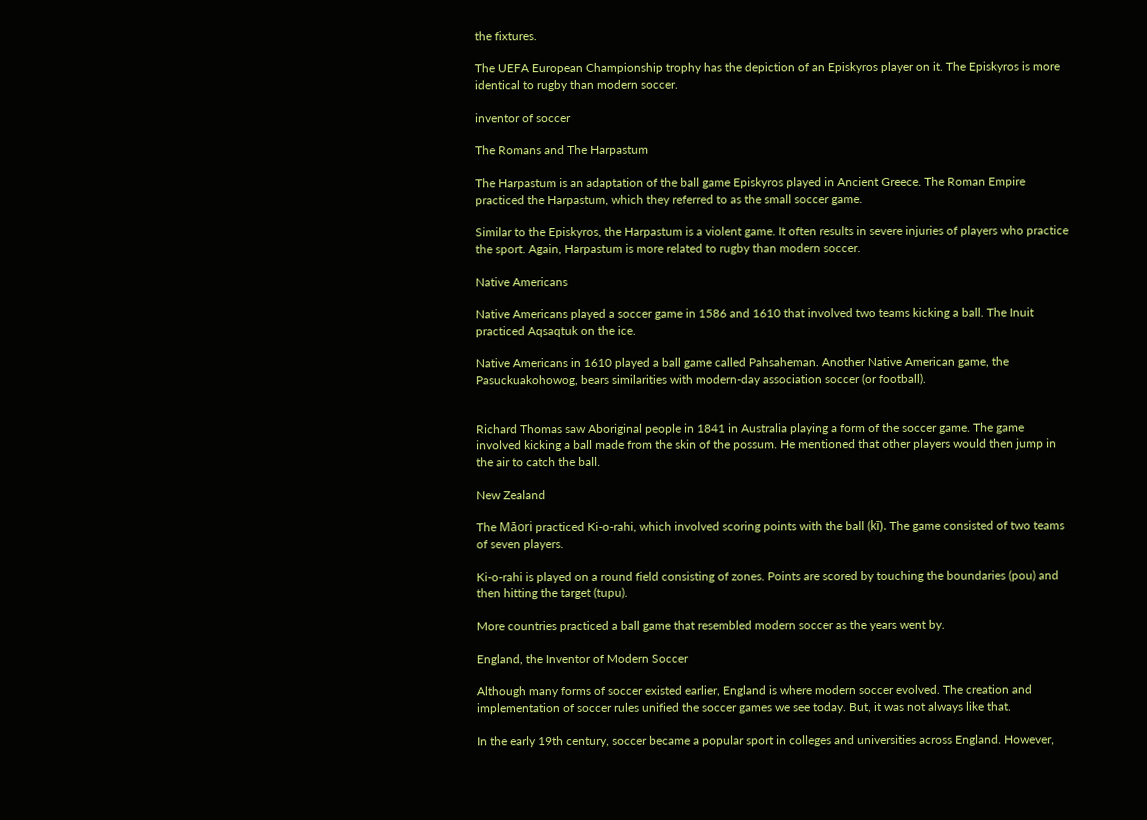the fixtures.

The UEFA European Championship trophy has the depiction of an Episkyros player on it. The Episkyros is more identical to rugby than modern soccer.

inventor of soccer

The Romans and The Harpastum

The Harpastum is an adaptation of the ball game Episkyros played in Ancient Greece. The Roman Empire practiced the Harpastum, which they referred to as the small soccer game.

Similar to the Episkyros, the Harpastum is a violent game. It often results in severe injuries of players who practice the sport. Again, Harpastum is more related to rugby than modern soccer.

Native Americans

Native Americans played a soccer game in 1586 and 1610 that involved two teams kicking a ball. The Inuit practiced Aqsaqtuk on the ice.

Native Americans in 1610 played a ball game called Pahsaheman. Another Native American game, the Pasuckuakohowog, bears similarities with modern-day association soccer (or football).


Richard Thomas saw Aboriginal people in 1841 in Australia playing a form of the soccer game. The game involved kicking a ball made from the skin of the possum. He mentioned that other players would then jump in the air to catch the ball.

New Zealand

The Māori practiced Ki-o-rahi, which involved scoring points with the ball (kī). The game consisted of two teams of seven players.

Ki-o-rahi is played on a round field consisting of zones. Points are scored by touching the boundaries (pou) and then hitting the target (tupu).

More countries practiced a ball game that resembled modern soccer as the years went by.

England, the Inventor of Modern Soccer

Although many forms of soccer existed earlier, England is where modern soccer evolved. The creation and implementation of soccer rules unified the soccer games we see today. But, it was not always like that.

In the early 19th century, soccer became a popular sport in colleges and universities across England. However,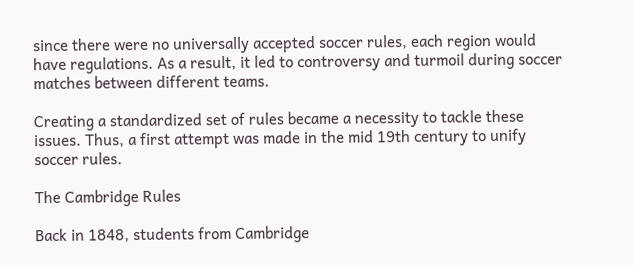since there were no universally accepted soccer rules, each region would have regulations. As a result, it led to controversy and turmoil during soccer matches between different teams.

Creating a standardized set of rules became a necessity to tackle these issues. Thus, a first attempt was made in the mid 19th century to unify soccer rules.

The Cambridge Rules

Back in 1848, students from Cambridge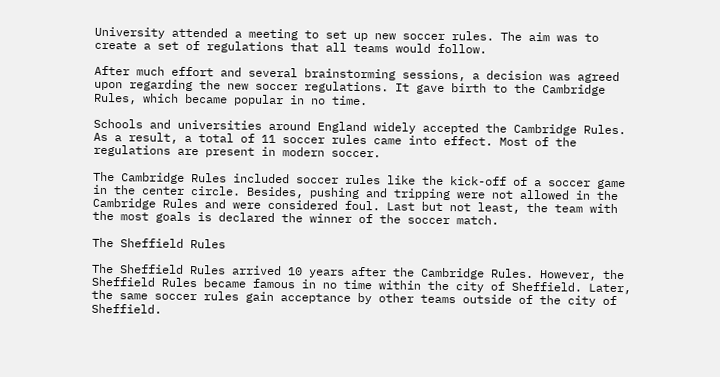University attended a meeting to set up new soccer rules. The aim was to create a set of regulations that all teams would follow.

After much effort and several brainstorming sessions, a decision was agreed upon regarding the new soccer regulations. It gave birth to the Cambridge Rules, which became popular in no time.

Schools and universities around England widely accepted the Cambridge Rules. As a result, a total of 11 soccer rules came into effect. Most of the regulations are present in modern soccer.

The Cambridge Rules included soccer rules like the kick-off of a soccer game in the center circle. Besides, pushing and tripping were not allowed in the Cambridge Rules and were considered foul. Last but not least, the team with the most goals is declared the winner of the soccer match.

The Sheffield Rules

The Sheffield Rules arrived 10 years after the Cambridge Rules. However, the Sheffield Rules became famous in no time within the city of Sheffield. Later, the same soccer rules gain acceptance by other teams outside of the city of Sheffield.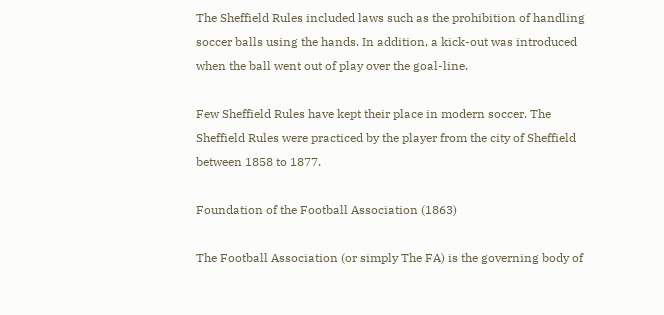The Sheffield Rules included laws such as the prohibition of handling soccer balls using the hands. In addition, a kick-out was introduced when the ball went out of play over the goal-line.

Few Sheffield Rules have kept their place in modern soccer. The Sheffield Rules were practiced by the player from the city of Sheffield between 1858 to 1877.

Foundation of the Football Association (1863)

The Football Association (or simply The FA) is the governing body of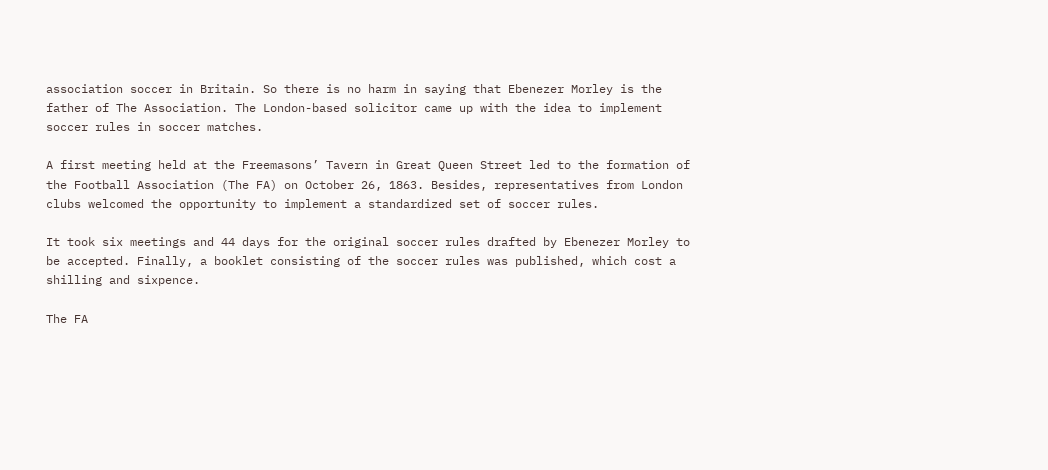association soccer in Britain. So there is no harm in saying that Ebenezer Morley is the father of The Association. The London-based solicitor came up with the idea to implement soccer rules in soccer matches.

A first meeting held at the Freemasons’ Tavern in Great Queen Street led to the formation of the Football Association (The FA) on October 26, 1863. Besides, representatives from London clubs welcomed the opportunity to implement a standardized set of soccer rules.

It took six meetings and 44 days for the original soccer rules drafted by Ebenezer Morley to be accepted. Finally, a booklet consisting of the soccer rules was published, which cost a shilling and sixpence.

The FA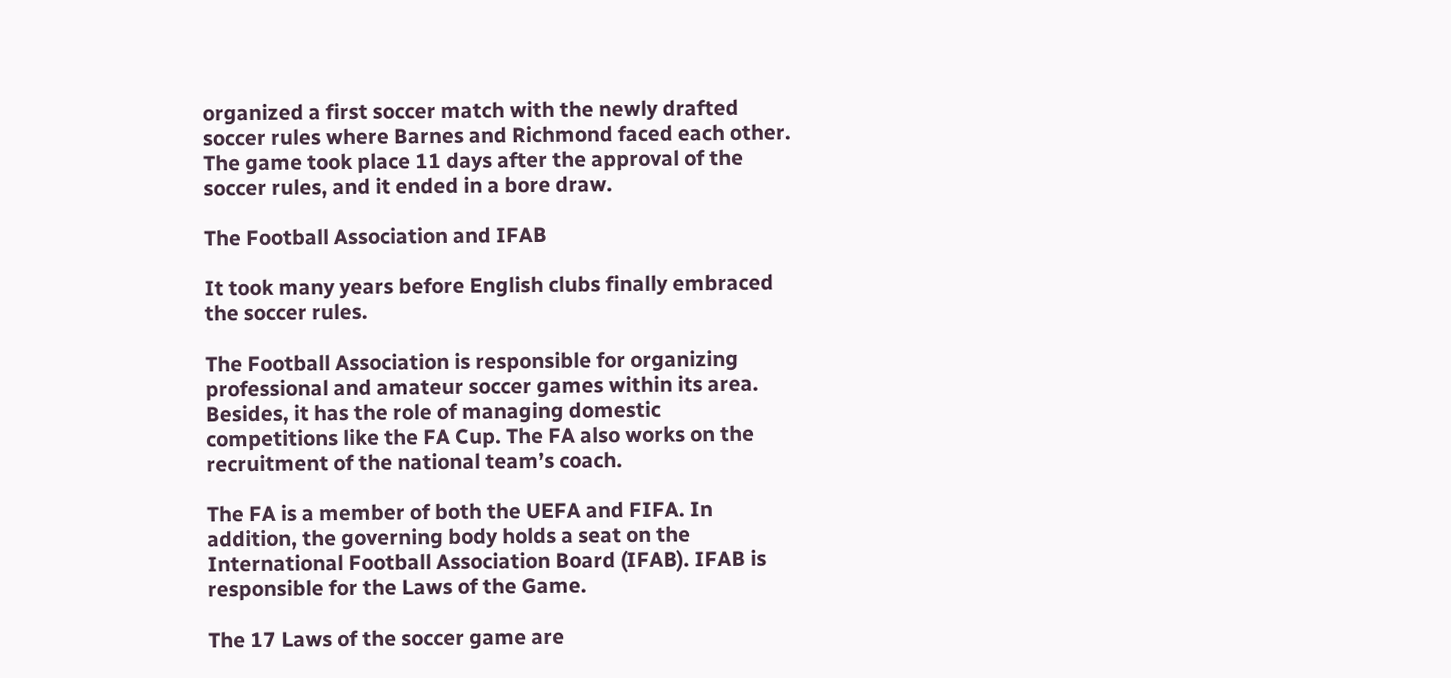organized a first soccer match with the newly drafted soccer rules where Barnes and Richmond faced each other. The game took place 11 days after the approval of the soccer rules, and it ended in a bore draw.

The Football Association and IFAB

It took many years before English clubs finally embraced the soccer rules.

The Football Association is responsible for organizing professional and amateur soccer games within its area. Besides, it has the role of managing domestic competitions like the FA Cup. The FA also works on the recruitment of the national team’s coach.

The FA is a member of both the UEFA and FIFA. In addition, the governing body holds a seat on the International Football Association Board (IFAB). IFAB is responsible for the Laws of the Game.

The 17 Laws of the soccer game are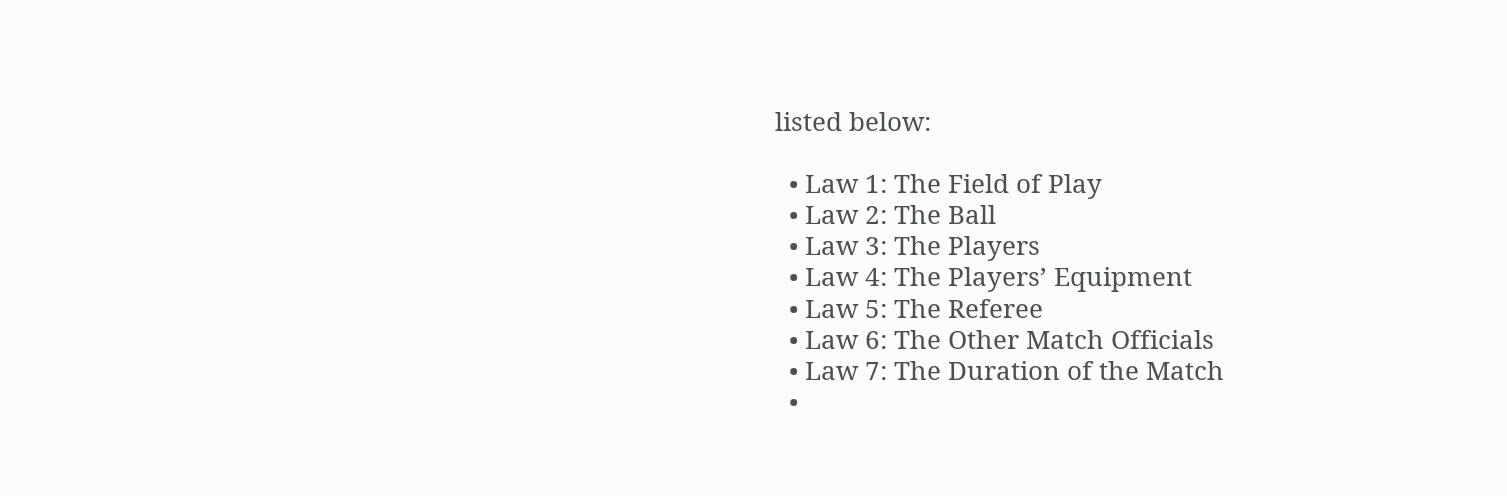listed below:

  • Law 1: The Field of Play
  • Law 2: The Ball
  • Law 3: The Players
  • Law 4: The Players’ Equipment
  • Law 5: The Referee
  • Law 6: The Other Match Officials
  • Law 7: The Duration of the Match
  •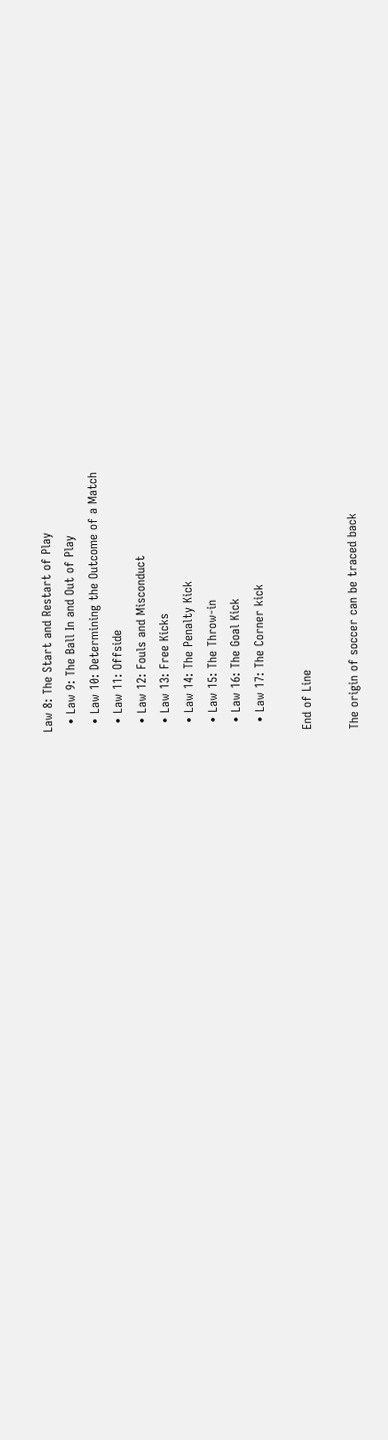Law 8: The Start and Restart of Play
  • Law 9: The Ball In and Out of Play
  • Law 10: Determining the Outcome of a Match
  • Law 11: Offside
  • Law 12: Fouls and Misconduct
  • Law 13: Free Kicks
  • Law 14: The Penalty Kick
  • Law 15: The Throw-in
  • Law 16: The Goal Kick
  • Law 17: The Corner kick

End of Line

The origin of soccer can be traced back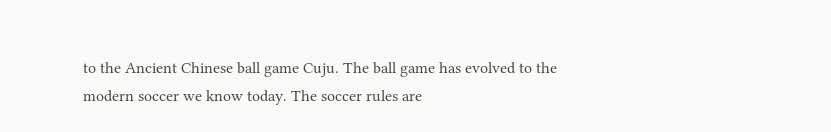to the Ancient Chinese ball game Cuju. The ball game has evolved to the modern soccer we know today. The soccer rules are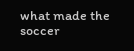what made the soccer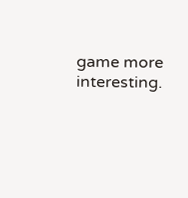game more interesting.